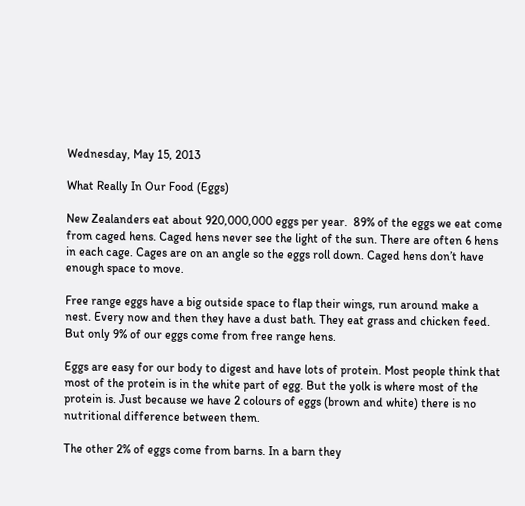Wednesday, May 15, 2013

What Really In Our Food (Eggs)

New Zealanders eat about 920,000,000 eggs per year.  89% of the eggs we eat come from caged hens. Caged hens never see the light of the sun. There are often 6 hens in each cage. Cages are on an angle so the eggs roll down. Caged hens don’t have enough space to move.

Free range eggs have a big outside space to flap their wings, run around make a nest. Every now and then they have a dust bath. They eat grass and chicken feed. But only 9% of our eggs come from free range hens.

Eggs are easy for our body to digest and have lots of protein. Most people think that most of the protein is in the white part of egg. But the yolk is where most of the protein is. Just because we have 2 colours of eggs (brown and white) there is no nutritional difference between them.

The other 2% of eggs come from barns. In a barn they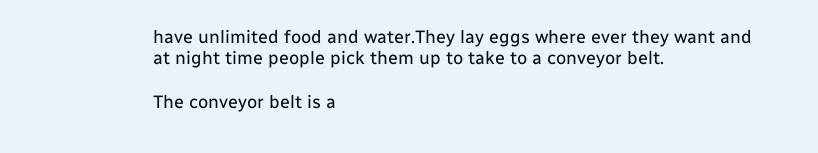have unlimited food and water.They lay eggs where ever they want and at night time people pick them up to take to a conveyor belt.

The conveyor belt is a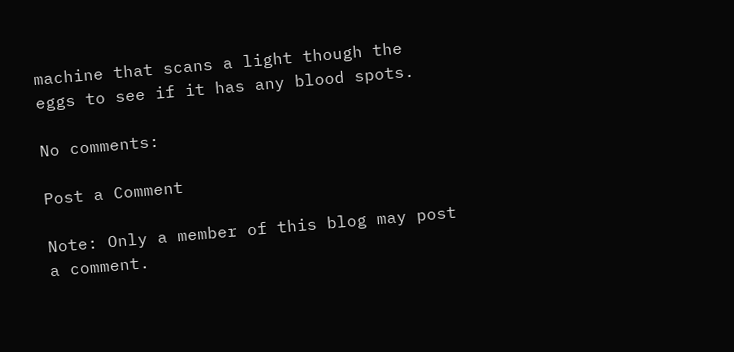machine that scans a light though the eggs to see if it has any blood spots.

No comments:

Post a Comment

Note: Only a member of this blog may post a comment.